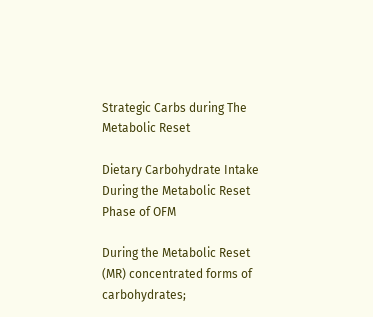Strategic Carbs during The Metabolic Reset

Dietary Carbohydrate Intake During the Metabolic Reset Phase of OFM

During the Metabolic Reset (MR) concentrated forms of carbohydrates;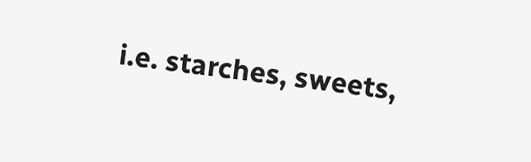i.e. starches, sweets,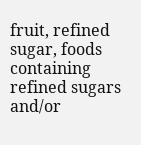fruit, refined sugar, foods containing refined sugars and/or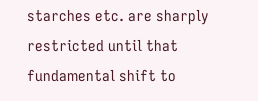starches etc. are sharply restricted until that fundamental shift to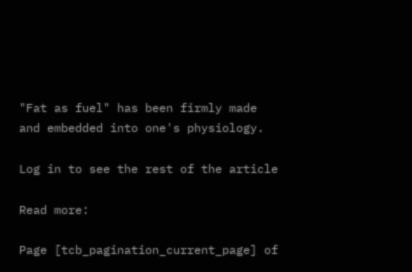"Fat as fuel" has been firmly made and embedded into one's physiology.

Log in to see the rest of the article

Read more:

Page [tcb_pagination_current_page] of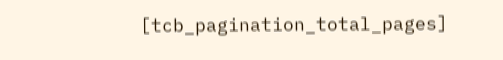[tcb_pagination_total_pages]